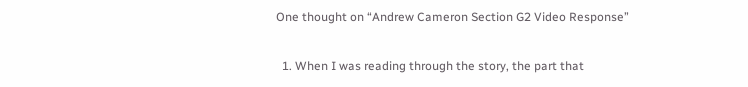One thought on “Andrew Cameron Section G2 Video Response”

  1. When I was reading through the story, the part that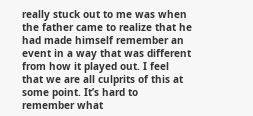really stuck out to me was when the father came to realize that he had made himself remember an event in a way that was different from how it played out. I feel that we are all culprits of this at some point. It’s hard to remember what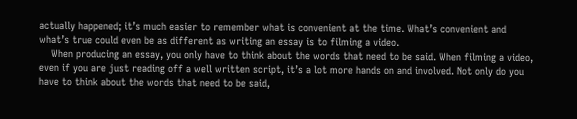actually happened; it’s much easier to remember what is convenient at the time. What’s convenient and what’s true could even be as different as writing an essay is to filming a video.
    When producing an essay, you only have to think about the words that need to be said. When filming a video, even if you are just reading off a well written script, it’s a lot more hands on and involved. Not only do you have to think about the words that need to be said,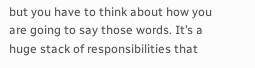but you have to think about how you are going to say those words. It’s a huge stack of responsibilities that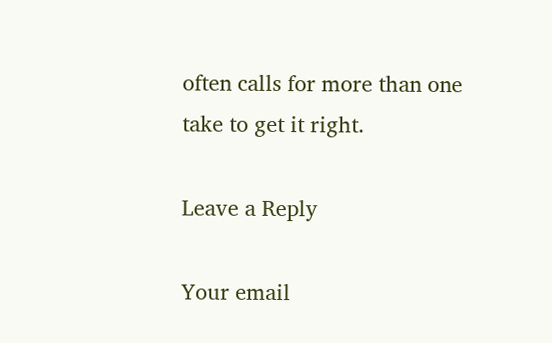often calls for more than one take to get it right.

Leave a Reply

Your email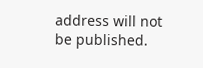address will not be published.